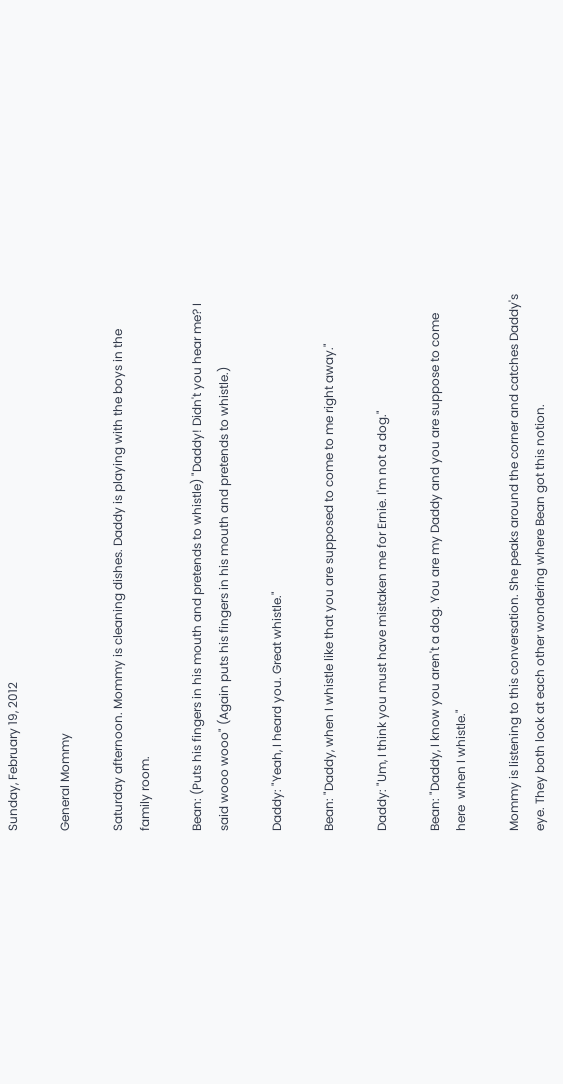Sunday, February 19, 2012

General Mommy

Saturday afternoon. Mommy is cleaning dishes. Daddy is playing with the boys in the family room.

Bean: (Puts his fingers in his mouth and pretends to whistle) "Daddy! Didn't you hear me? I said wooo wooo" (Again puts his fingers in his mouth and pretends to whistle.)

Daddy: "Yeah, I heard you. Great whistle."

Bean: "Daddy, when I whistle like that you are supposed to come to me right away."

Daddy: "Um, I think you must have mistaken me for Ernie. I'm not a dog."

Bean: "Daddy, I know you aren't a dog. You are my Daddy and you are suppose to come here  when I whistle."

Mommy is listening to this conversation. She peaks around the corner and catches Daddy's eye. They both look at each other wondering where Bean got this notion.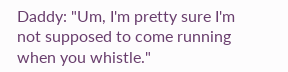Daddy: "Um, I'm pretty sure I'm not supposed to come running when you whistle."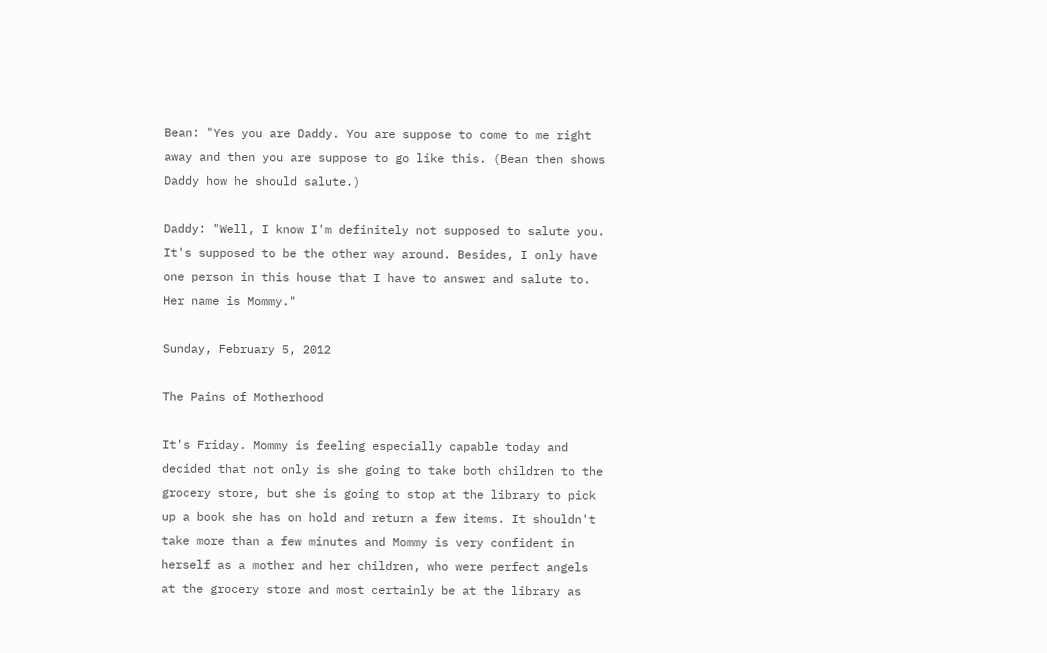Bean: "Yes you are Daddy. You are suppose to come to me right away and then you are suppose to go like this. (Bean then shows Daddy how he should salute.)

Daddy: "Well, I know I'm definitely not supposed to salute you. It's supposed to be the other way around. Besides, I only have one person in this house that I have to answer and salute to. Her name is Mommy."

Sunday, February 5, 2012

The Pains of Motherhood

It's Friday. Mommy is feeling especially capable today and decided that not only is she going to take both children to the grocery store, but she is going to stop at the library to pick up a book she has on hold and return a few items. It shouldn't take more than a few minutes and Mommy is very confident in herself as a mother and her children, who were perfect angels at the grocery store and most certainly be at the library as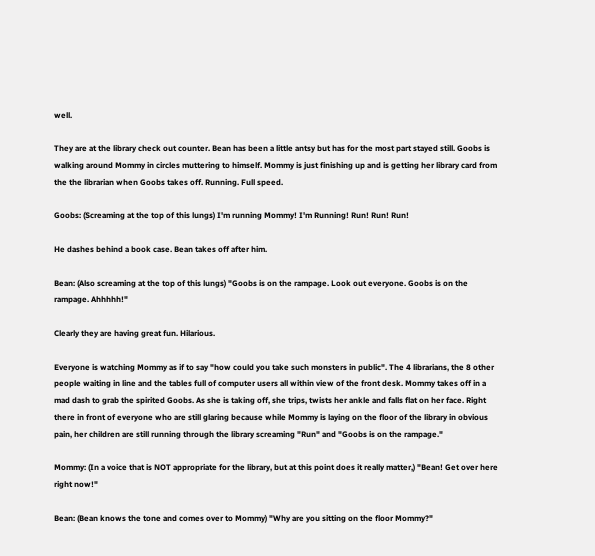well.

They are at the library check out counter. Bean has been a little antsy but has for the most part stayed still. Goobs is walking around Mommy in circles muttering to himself. Mommy is just finishing up and is getting her library card from the the librarian when Goobs takes off. Running. Full speed.

Goobs: (Screaming at the top of this lungs) I'm running Mommy! I'm Running! Run! Run! Run!

He dashes behind a book case. Bean takes off after him.

Bean: (Also screaming at the top of this lungs) "Goobs is on the rampage. Look out everyone. Goobs is on the rampage. Ahhhhh!"

Clearly they are having great fun. Hilarious.

Everyone is watching Mommy as if to say "how could you take such monsters in public". The 4 librarians, the 8 other people waiting in line and the tables full of computer users all within view of the front desk. Mommy takes off in a mad dash to grab the spirited Goobs. As she is taking off, she trips, twists her ankle and falls flat on her face. Right there in front of everyone who are still glaring because while Mommy is laying on the floor of the library in obvious pain, her children are still running through the library screaming "Run" and "Goobs is on the rampage."

Mommy: (In a voice that is NOT appropriate for the library, but at this point does it really matter,) "Bean! Get over here right now!"

Bean: (Bean knows the tone and comes over to Mommy) "Why are you sitting on the floor Mommy?"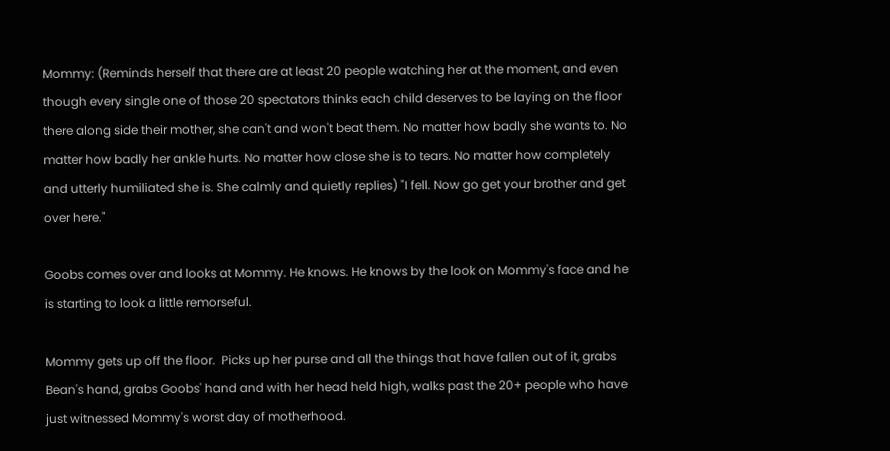Mommy: (Reminds herself that there are at least 20 people watching her at the moment, and even though every single one of those 20 spectators thinks each child deserves to be laying on the floor there along side their mother, she can't and won't beat them. No matter how badly she wants to. No matter how badly her ankle hurts. No matter how close she is to tears. No matter how completely and utterly humiliated she is. She calmly and quietly replies) "I fell. Now go get your brother and get over here."

Goobs comes over and looks at Mommy. He knows. He knows by the look on Mommy's face and he is starting to look a little remorseful.

Mommy gets up off the floor.  Picks up her purse and all the things that have fallen out of it, grabs Bean's hand, grabs Goobs' hand and with her head held high, walks past the 20+ people who have just witnessed Mommy's worst day of motherhood.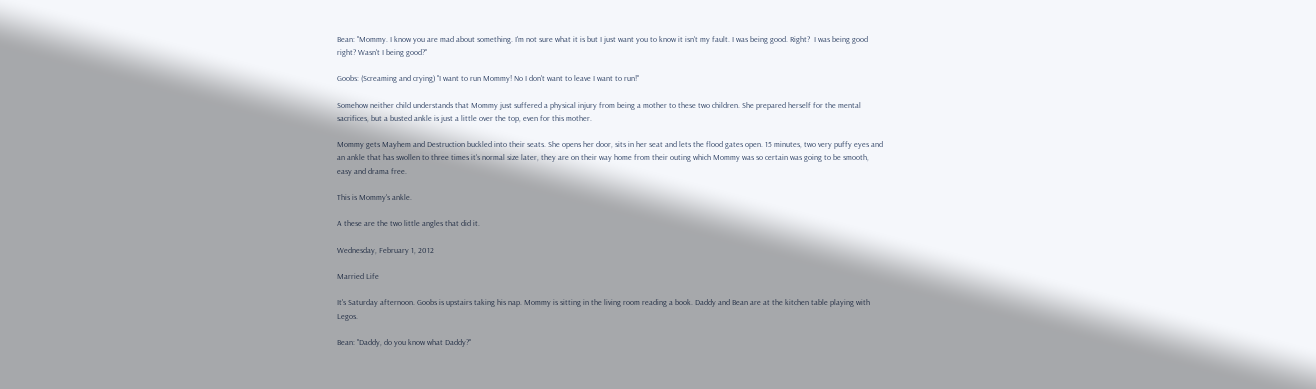Bean: "Mommy. I know you are mad about something. I'm not sure what it is but I just want you to know it isn't my fault. I was being good. Right?  I was being good right? Wasn't I being good?"

Goobs: (Screaming and crying) "I want to run Mommy! No I don't want to leave I want to run!"

Somehow neither child understands that Mommy just suffered a physical injury from being a mother to these two children. She prepared herself for the mental sacrifices, but a busted ankle is just a little over the top, even for this mother.

Mommy gets Mayhem and Destruction buckled into their seats. She opens her door, sits in her seat and lets the flood gates open. 15 minutes, two very puffy eyes and an ankle that has swollen to three times it's normal size later, they are on their way home from their outing which Mommy was so certain was going to be smooth, easy and drama free.

This is Mommy's ankle.

A these are the two little angles that did it.

Wednesday, February 1, 2012

Married Life

It's Saturday afternoon. Goobs is upstairs taking his nap. Mommy is sitting in the living room reading a book. Daddy and Bean are at the kitchen table playing with Legos.

Bean: "Daddy, do you know what Daddy?"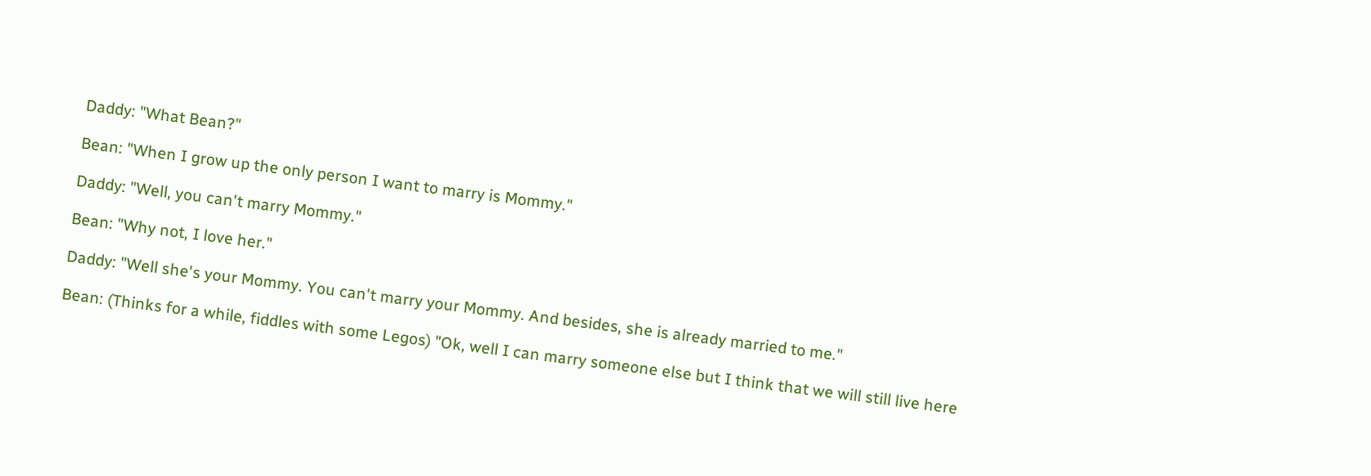Daddy: "What Bean?"

Bean: "When I grow up the only person I want to marry is Mommy."

Daddy: "Well, you can't marry Mommy."

Bean: "Why not, I love her."

Daddy: "Well she's your Mommy. You can't marry your Mommy. And besides, she is already married to me."

Bean: (Thinks for a while, fiddles with some Legos) "Ok, well I can marry someone else but I think that we will still live here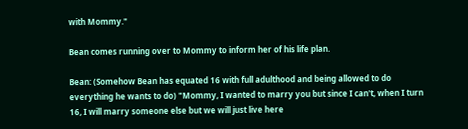with Mommy."

Bean comes running over to Mommy to inform her of his life plan.

Bean: (Somehow Bean has equated 16 with full adulthood and being allowed to do everything he wants to do) "Mommy, I wanted to marry you but since I can't, when I turn 16, I will marry someone else but we will just live here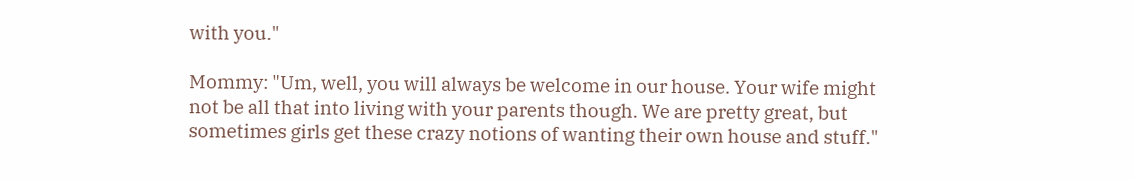with you."

Mommy: "Um, well, you will always be welcome in our house. Your wife might not be all that into living with your parents though. We are pretty great, but sometimes girls get these crazy notions of wanting their own house and stuff."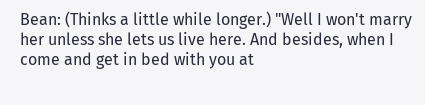Bean: (Thinks a little while longer.) "Well I won't marry her unless she lets us live here. And besides, when I come and get in bed with you at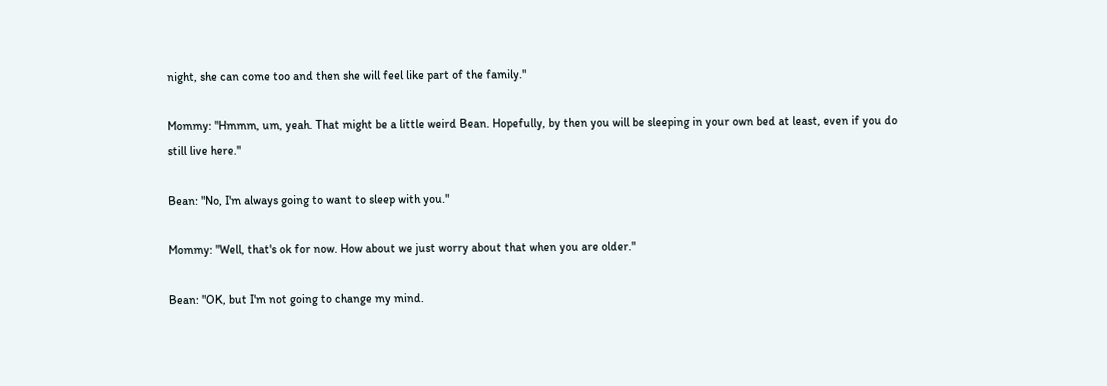night, she can come too and then she will feel like part of the family."

Mommy: "Hmmm, um, yeah. That might be a little weird Bean. Hopefully, by then you will be sleeping in your own bed at least, even if you do still live here."

Bean: "No, I'm always going to want to sleep with you."

Mommy: "Well, that's ok for now. How about we just worry about that when you are older."

Bean: "OK, but I'm not going to change my mind.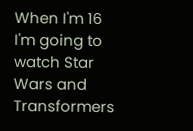When I'm 16 I'm going to watch Star Wars and Transformers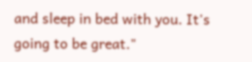and sleep in bed with you. It's going to be great."